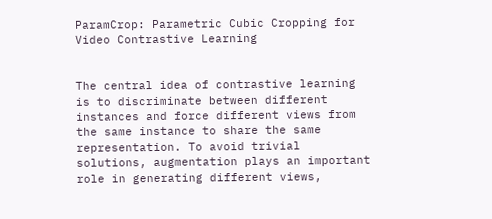ParamCrop: Parametric Cubic Cropping for Video Contrastive Learning


The central idea of contrastive learning is to discriminate between different instances and force different views from the same instance to share the same representation. To avoid trivial solutions, augmentation plays an important role in generating different views,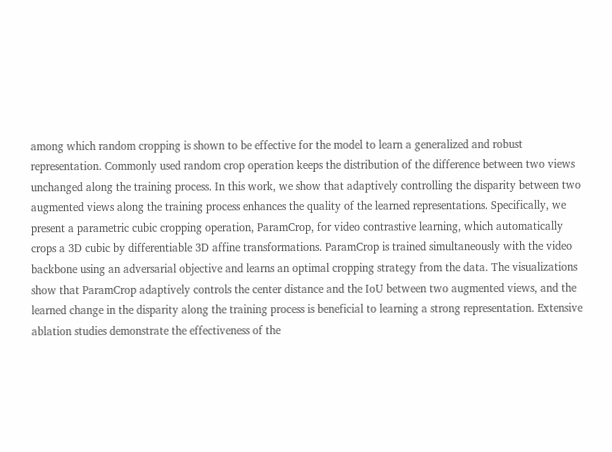among which random cropping is shown to be effective for the model to learn a generalized and robust representation. Commonly used random crop operation keeps the distribution of the difference between two views unchanged along the training process. In this work, we show that adaptively controlling the disparity between two augmented views along the training process enhances the quality of the learned representations. Specifically, we present a parametric cubic cropping operation, ParamCrop, for video contrastive learning, which automatically crops a 3D cubic by differentiable 3D affine transformations. ParamCrop is trained simultaneously with the video backbone using an adversarial objective and learns an optimal cropping strategy from the data. The visualizations show that ParamCrop adaptively controls the center distance and the IoU between two augmented views, and the learned change in the disparity along the training process is beneficial to learning a strong representation. Extensive ablation studies demonstrate the effectiveness of the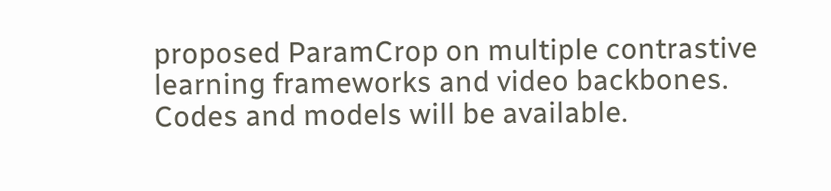proposed ParamCrop on multiple contrastive learning frameworks and video backbones. Codes and models will be available.